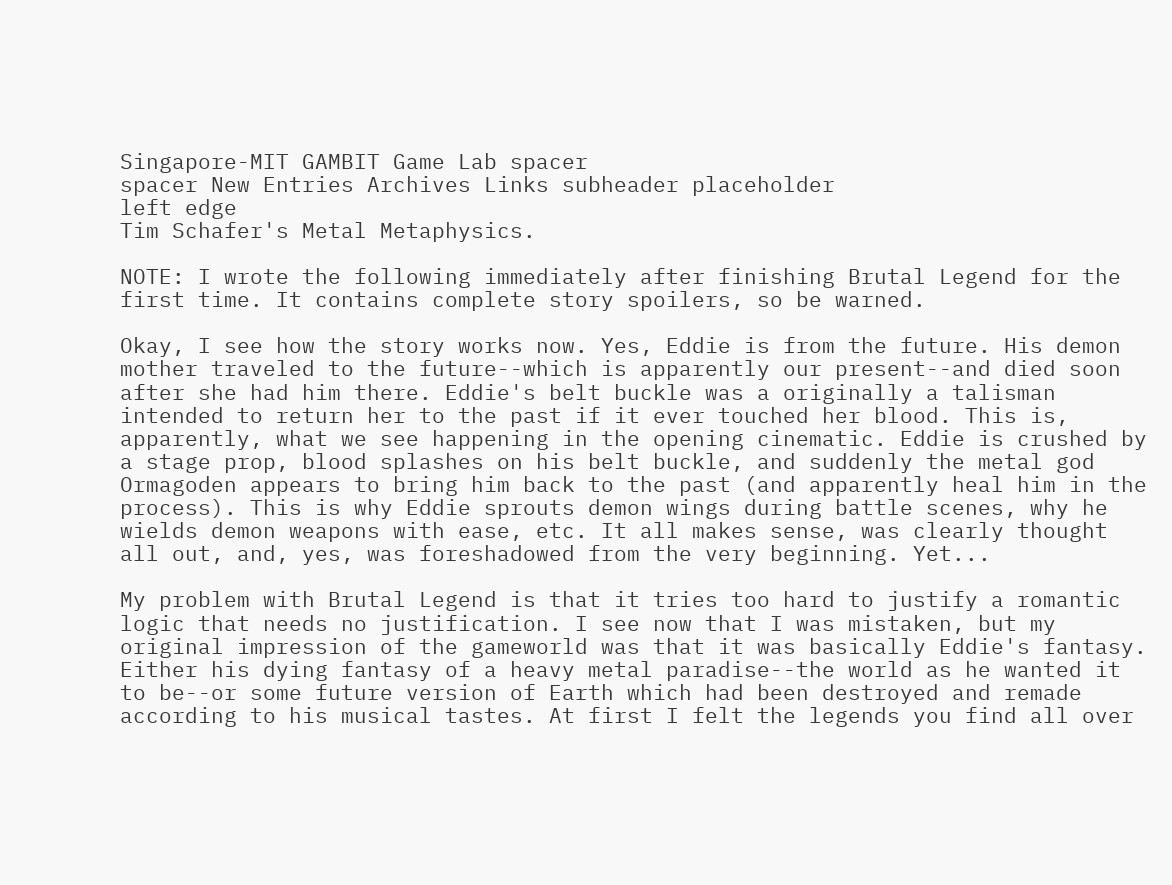Singapore-MIT GAMBIT Game Lab spacer
spacer New Entries Archives Links subheader placeholder
left edge
Tim Schafer's Metal Metaphysics.

NOTE: I wrote the following immediately after finishing Brutal Legend for the first time. It contains complete story spoilers, so be warned.

Okay, I see how the story works now. Yes, Eddie is from the future. His demon mother traveled to the future--which is apparently our present--and died soon after she had him there. Eddie's belt buckle was a originally a talisman intended to return her to the past if it ever touched her blood. This is, apparently, what we see happening in the opening cinematic. Eddie is crushed by a stage prop, blood splashes on his belt buckle, and suddenly the metal god Ormagoden appears to bring him back to the past (and apparently heal him in the process). This is why Eddie sprouts demon wings during battle scenes, why he wields demon weapons with ease, etc. It all makes sense, was clearly thought all out, and, yes, was foreshadowed from the very beginning. Yet...

My problem with Brutal Legend is that it tries too hard to justify a romantic logic that needs no justification. I see now that I was mistaken, but my original impression of the gameworld was that it was basically Eddie's fantasy. Either his dying fantasy of a heavy metal paradise--the world as he wanted it to be--or some future version of Earth which had been destroyed and remade according to his musical tastes. At first I felt the legends you find all over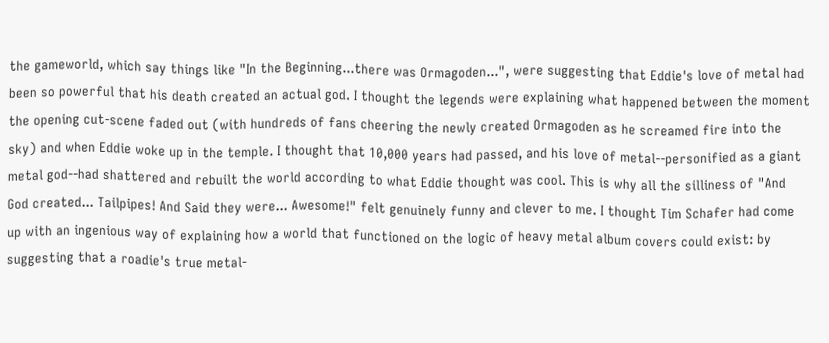the gameworld, which say things like "In the Beginning...there was Ormagoden...", were suggesting that Eddie's love of metal had been so powerful that his death created an actual god. I thought the legends were explaining what happened between the moment the opening cut-scene faded out (with hundreds of fans cheering the newly created Ormagoden as he screamed fire into the sky) and when Eddie woke up in the temple. I thought that 10,000 years had passed, and his love of metal--personified as a giant metal god--had shattered and rebuilt the world according to what Eddie thought was cool. This is why all the silliness of "And God created... Tailpipes! And Said they were... Awesome!" felt genuinely funny and clever to me. I thought Tim Schafer had come up with an ingenious way of explaining how a world that functioned on the logic of heavy metal album covers could exist: by suggesting that a roadie's true metal-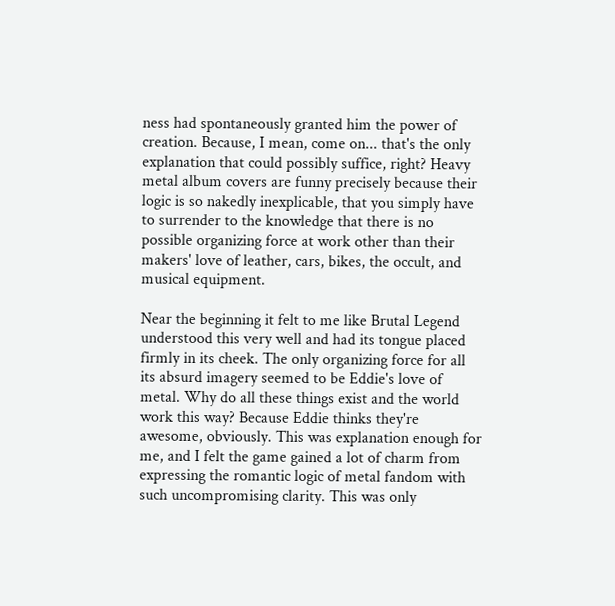ness had spontaneously granted him the power of creation. Because, I mean, come on... that's the only explanation that could possibly suffice, right? Heavy metal album covers are funny precisely because their logic is so nakedly inexplicable, that you simply have to surrender to the knowledge that there is no possible organizing force at work other than their makers' love of leather, cars, bikes, the occult, and musical equipment.

Near the beginning it felt to me like Brutal Legend understood this very well and had its tongue placed firmly in its cheek. The only organizing force for all its absurd imagery seemed to be Eddie's love of metal. Why do all these things exist and the world work this way? Because Eddie thinks they're awesome, obviously. This was explanation enough for me, and I felt the game gained a lot of charm from expressing the romantic logic of metal fandom with such uncompromising clarity. This was only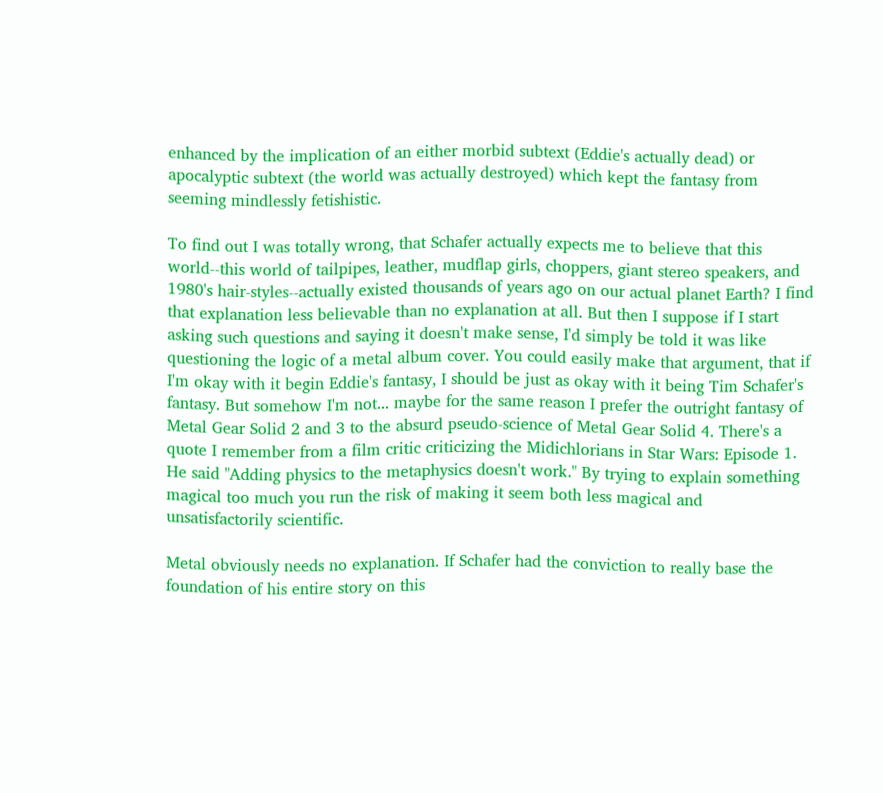enhanced by the implication of an either morbid subtext (Eddie's actually dead) or apocalyptic subtext (the world was actually destroyed) which kept the fantasy from seeming mindlessly fetishistic.

To find out I was totally wrong, that Schafer actually expects me to believe that this world--this world of tailpipes, leather, mudflap girls, choppers, giant stereo speakers, and 1980's hair-styles--actually existed thousands of years ago on our actual planet Earth? I find that explanation less believable than no explanation at all. But then I suppose if I start asking such questions and saying it doesn't make sense, I'd simply be told it was like questioning the logic of a metal album cover. You could easily make that argument, that if I'm okay with it begin Eddie's fantasy, I should be just as okay with it being Tim Schafer's fantasy. But somehow I'm not... maybe for the same reason I prefer the outright fantasy of Metal Gear Solid 2 and 3 to the absurd pseudo-science of Metal Gear Solid 4. There's a quote I remember from a film critic criticizing the Midichlorians in Star Wars: Episode 1. He said "Adding physics to the metaphysics doesn't work." By trying to explain something magical too much you run the risk of making it seem both less magical and unsatisfactorily scientific.

Metal obviously needs no explanation. If Schafer had the conviction to really base the foundation of his entire story on this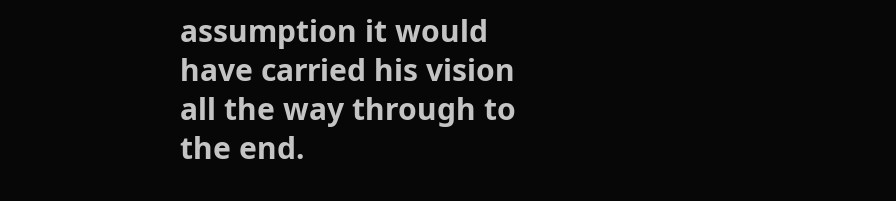assumption it would have carried his vision all the way through to the end.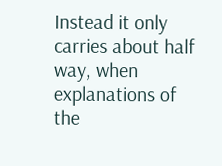Instead it only carries about half way, when explanations of the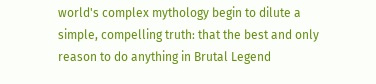world's complex mythology begin to dilute a simple, compelling truth: that the best and only reason to do anything in Brutal Legend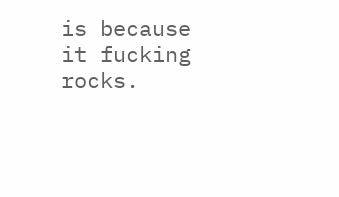is because it fucking rocks.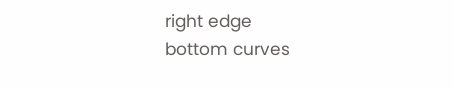right edge
bottom curves